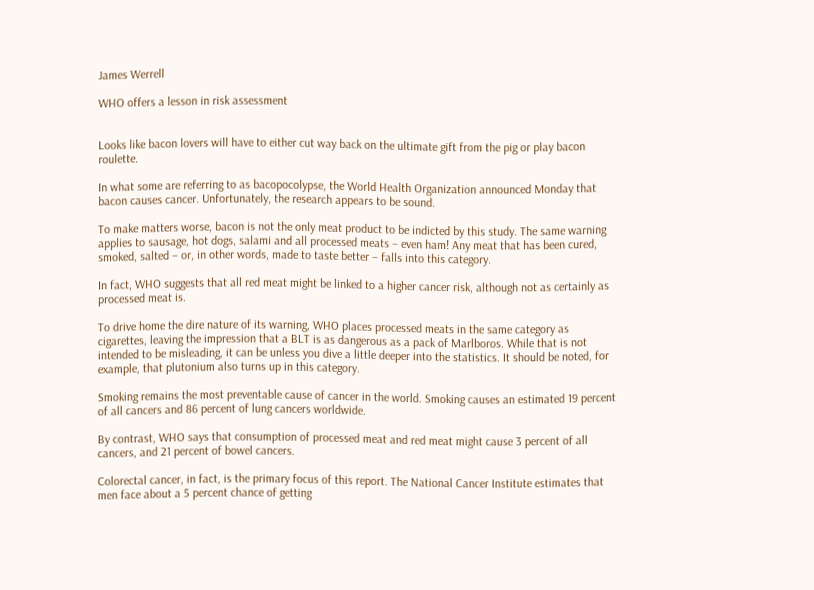James Werrell

WHO offers a lesson in risk assessment


Looks like bacon lovers will have to either cut way back on the ultimate gift from the pig or play bacon roulette.

In what some are referring to as bacopocolypse, the World Health Organization announced Monday that bacon causes cancer. Unfortunately, the research appears to be sound.

To make matters worse, bacon is not the only meat product to be indicted by this study. The same warning applies to sausage, hot dogs, salami and all processed meats – even ham! Any meat that has been cured, smoked, salted – or, in other words, made to taste better – falls into this category.

In fact, WHO suggests that all red meat might be linked to a higher cancer risk, although not as certainly as processed meat is.

To drive home the dire nature of its warning, WHO places processed meats in the same category as cigarettes, leaving the impression that a BLT is as dangerous as a pack of Marlboros. While that is not intended to be misleading, it can be unless you dive a little deeper into the statistics. It should be noted, for example, that plutonium also turns up in this category.

Smoking remains the most preventable cause of cancer in the world. Smoking causes an estimated 19 percent of all cancers and 86 percent of lung cancers worldwide.

By contrast, WHO says that consumption of processed meat and red meat might cause 3 percent of all cancers, and 21 percent of bowel cancers.

Colorectal cancer, in fact, is the primary focus of this report. The National Cancer Institute estimates that men face about a 5 percent chance of getting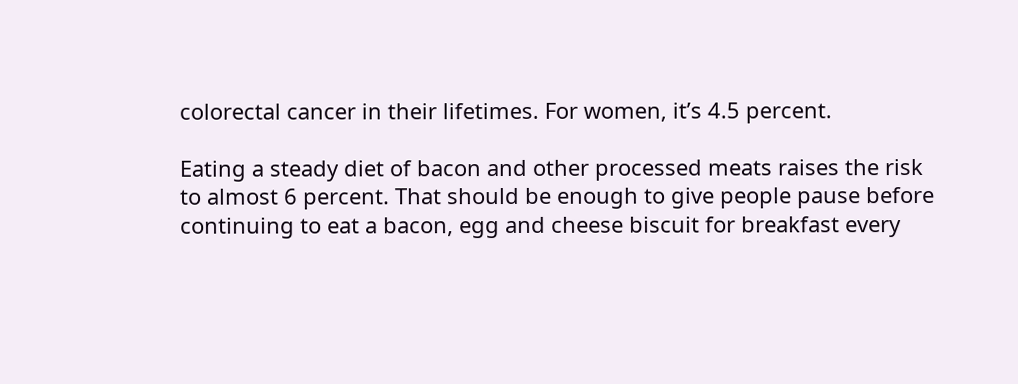colorectal cancer in their lifetimes. For women, it’s 4.5 percent.

Eating a steady diet of bacon and other processed meats raises the risk to almost 6 percent. That should be enough to give people pause before continuing to eat a bacon, egg and cheese biscuit for breakfast every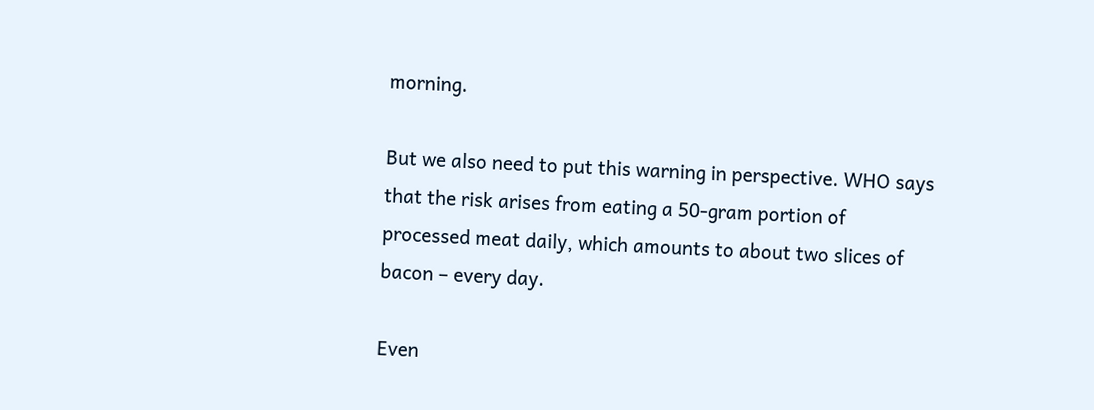morning.

But we also need to put this warning in perspective. WHO says that the risk arises from eating a 50-gram portion of processed meat daily, which amounts to about two slices of bacon – every day.

Even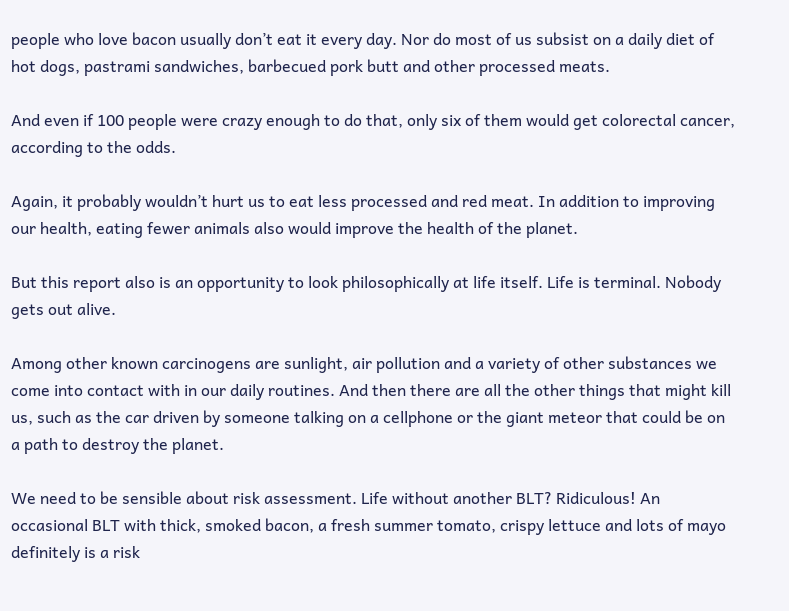people who love bacon usually don’t eat it every day. Nor do most of us subsist on a daily diet of hot dogs, pastrami sandwiches, barbecued pork butt and other processed meats.

And even if 100 people were crazy enough to do that, only six of them would get colorectal cancer, according to the odds.

Again, it probably wouldn’t hurt us to eat less processed and red meat. In addition to improving our health, eating fewer animals also would improve the health of the planet.

But this report also is an opportunity to look philosophically at life itself. Life is terminal. Nobody gets out alive.

Among other known carcinogens are sunlight, air pollution and a variety of other substances we come into contact with in our daily routines. And then there are all the other things that might kill us, such as the car driven by someone talking on a cellphone or the giant meteor that could be on a path to destroy the planet.

We need to be sensible about risk assessment. Life without another BLT? Ridiculous! An occasional BLT with thick, smoked bacon, a fresh summer tomato, crispy lettuce and lots of mayo definitely is a risk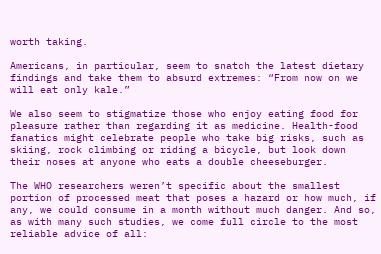worth taking.

Americans, in particular, seem to snatch the latest dietary findings and take them to absurd extremes: “From now on we will eat only kale.”

We also seem to stigmatize those who enjoy eating food for pleasure rather than regarding it as medicine. Health-food fanatics might celebrate people who take big risks, such as skiing, rock climbing or riding a bicycle, but look down their noses at anyone who eats a double cheeseburger.

The WHO researchers weren’t specific about the smallest portion of processed meat that poses a hazard or how much, if any, we could consume in a month without much danger. And so, as with many such studies, we come full circle to the most reliable advice of all: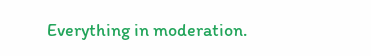Everything in moderation.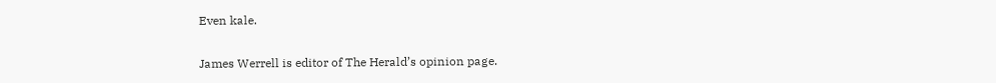Even kale.

James Werrell is editor of The Herald’s opinion page.